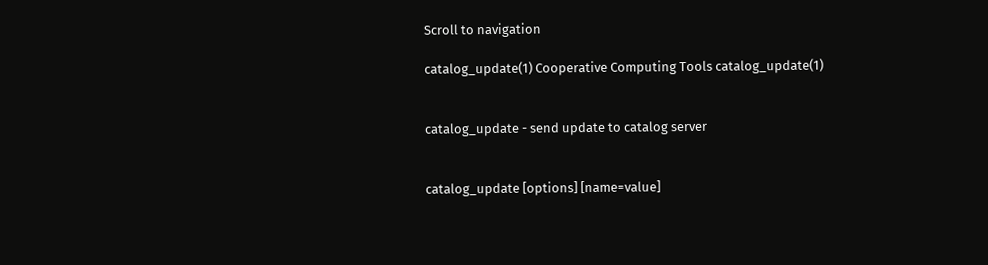Scroll to navigation

catalog_update(1) Cooperative Computing Tools catalog_update(1)


catalog_update - send update to catalog server


catalog_update [options] [name=value]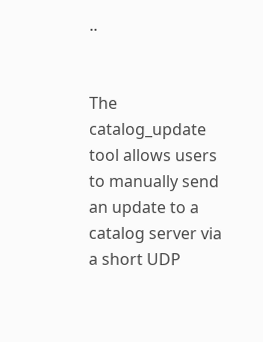..


The catalog_update tool allows users to manually send an update to a catalog server via a short UDP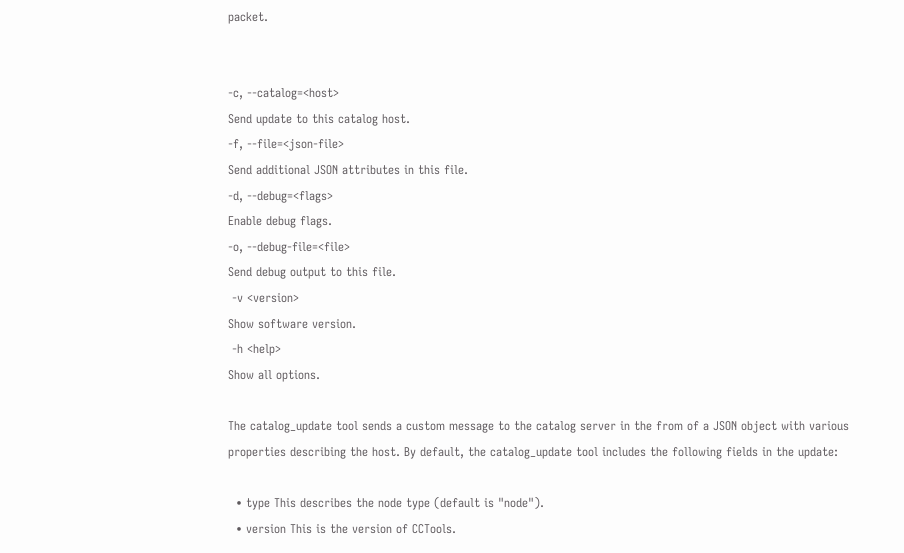packet.


-c, --catalog=<host>
Send update to this catalog host.
-f, --file=<json-file>
Send additional JSON attributes in this file.
-d, --debug=<flags>
Enable debug flags.
-o, --debug-file=<file>
Send debug output to this file.
 -v <version>
Show software version.
 -h <help>
Show all options.

The catalog_update tool sends a custom message to the catalog server in the from of a JSON object with various properties describing the host. By default, the catalog_update tool includes the following fields in the update:

  • type This describes the node type (default is "node").
  • version This is the version of CCTools.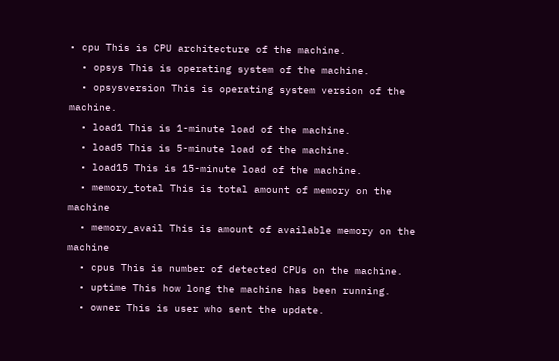• cpu This is CPU architecture of the machine.
  • opsys This is operating system of the machine.
  • opsysversion This is operating system version of the machine.
  • load1 This is 1-minute load of the machine.
  • load5 This is 5-minute load of the machine.
  • load15 This is 15-minute load of the machine.
  • memory_total This is total amount of memory on the machine
  • memory_avail This is amount of available memory on the machine
  • cpus This is number of detected CPUs on the machine.
  • uptime This how long the machine has been running.
  • owner This is user who sent the update.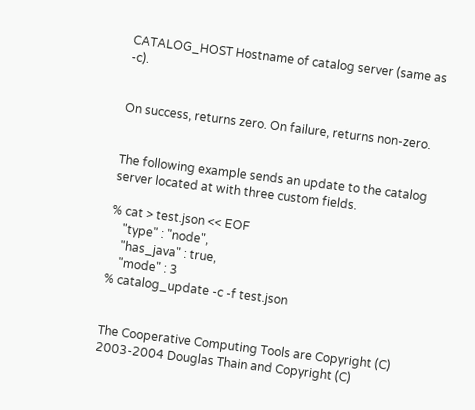CATALOG_HOST Hostname of catalog server (same as -c).


On success, returns zero. On failure, returns non-zero.


The following example sends an update to the catalog server located at with three custom fields.

% cat > test.json << EOF
    "type" : "node",
    "has_java" : true,
    "mode" : 3
% catalog_update -c -f test.json


The Cooperative Computing Tools are Copyright (C) 2003-2004 Douglas Thain and Copyright (C)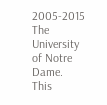2005-2015 The University of Notre Dame. This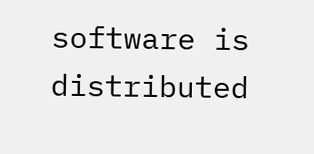software is distributed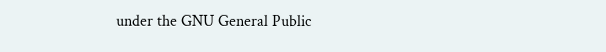under the GNU General Public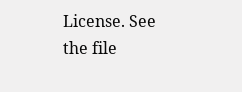License. See the file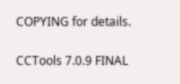COPYING for details.


CCTools 7.0.9 FINAL